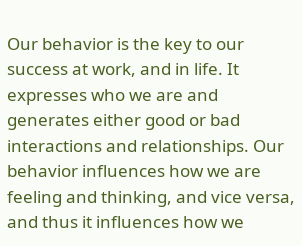Our behavior is the key to our success at work, and in life. It expresses who we are and generates either good or bad interactions and relationships. Our behavior influences how we are feeling and thinking, and vice versa, and thus it influences how we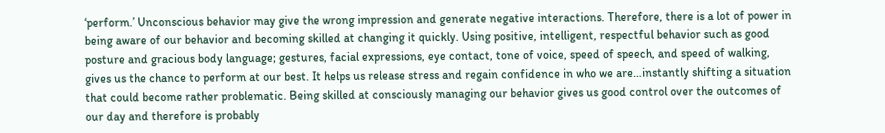‘perform.’ Unconscious behavior may give the wrong impression and generate negative interactions. Therefore, there is a lot of power in being aware of our behavior and becoming skilled at changing it quickly. Using positive, intelligent, respectful behavior such as good posture and gracious body language; gestures, facial expressions, eye contact, tone of voice, speed of speech, and speed of walking, gives us the chance to perform at our best. It helps us release stress and regain confidence in who we are…instantly shifting a situation that could become rather problematic. Being skilled at consciously managing our behavior gives us good control over the outcomes of our day and therefore is probably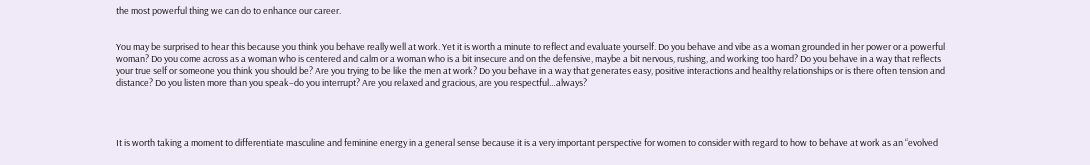the most powerful thing we can do to enhance our career.


You may be surprised to hear this because you think you behave really well at work. Yet it is worth a minute to reflect and evaluate yourself. Do you behave and vibe as a woman grounded in her power or a powerful woman? Do you come across as a woman who is centered and calm or a woman who is a bit insecure and on the defensive, maybe a bit nervous, rushing, and working too hard? Do you behave in a way that reflects your true self or someone you think you should be? Are you trying to be like the men at work? Do you behave in a way that generates easy, positive interactions and healthy relationships or is there often tension and distance? Do you listen more than you speak–do you interrupt? Are you relaxed and gracious, are you respectful…always?




It is worth taking a moment to differentiate masculine and feminine energy in a general sense because it is a very important perspective for women to consider with regard to how to behave at work as an “evolved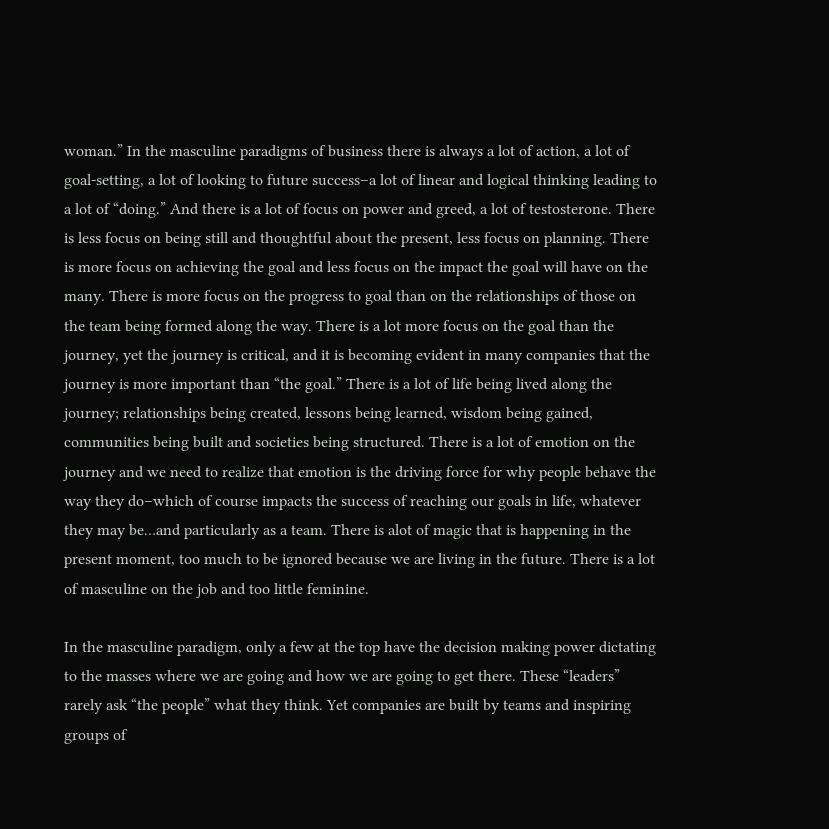woman.” In the masculine paradigms of business there is always a lot of action, a lot of goal-setting, a lot of looking to future success–a lot of linear and logical thinking leading to a lot of “doing.” And there is a lot of focus on power and greed, a lot of testosterone. There is less focus on being still and thoughtful about the present, less focus on planning. There is more focus on achieving the goal and less focus on the impact the goal will have on the many. There is more focus on the progress to goal than on the relationships of those on the team being formed along the way. There is a lot more focus on the goal than the journey, yet the journey is critical, and it is becoming evident in many companies that the journey is more important than “the goal.” There is a lot of life being lived along the journey; relationships being created, lessons being learned, wisdom being gained, communities being built and societies being structured. There is a lot of emotion on the journey and we need to realize that emotion is the driving force for why people behave the way they do–which of course impacts the success of reaching our goals in life, whatever they may be…and particularly as a team. There is alot of magic that is happening in the present moment, too much to be ignored because we are living in the future. There is a lot of masculine on the job and too little feminine.

In the masculine paradigm, only a few at the top have the decision making power dictating to the masses where we are going and how we are going to get there. These “leaders” rarely ask “the people” what they think. Yet companies are built by teams and inspiring groups of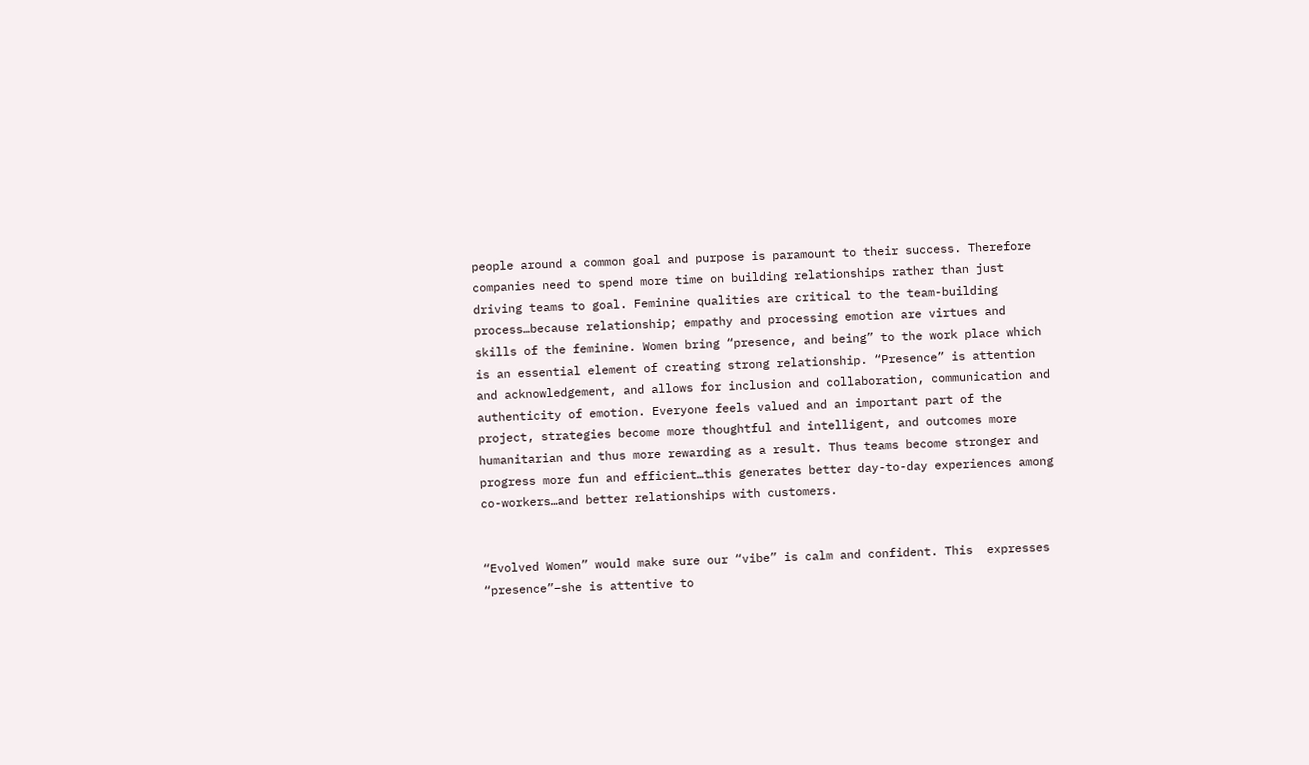people around a common goal and purpose is paramount to their success. Therefore companies need to spend more time on building relationships rather than just driving teams to goal. Feminine qualities are critical to the team-building process…because relationship; empathy and processing emotion are virtues and skills of the feminine. Women bring “presence, and being” to the work place which is an essential element of creating strong relationship. “Presence” is attention and acknowledgement, and allows for inclusion and collaboration, communication and authenticity of emotion. Everyone feels valued and an important part of the project, strategies become more thoughtful and intelligent, and outcomes more humanitarian and thus more rewarding as a result. Thus teams become stronger and progress more fun and efficient…this generates better day-to-day experiences among co-workers…and better relationships with customers.


“Evolved Women” would make sure our “vibe” is calm and confident. This  expresses “presence”–she is attentive to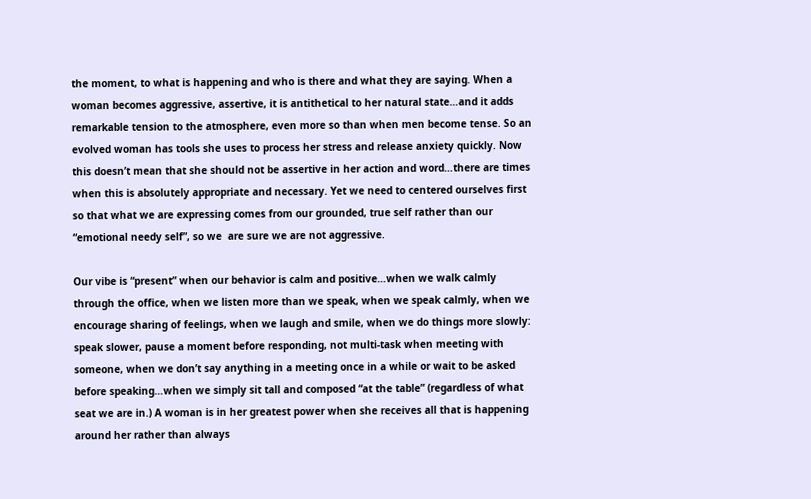the moment, to what is happening and who is there and what they are saying. When a woman becomes aggressive, assertive, it is antithetical to her natural state…and it adds remarkable tension to the atmosphere, even more so than when men become tense. So an evolved woman has tools she uses to process her stress and release anxiety quickly. Now this doesn’t mean that she should not be assertive in her action and word…there are times when this is absolutely appropriate and necessary. Yet we need to centered ourselves first so that what we are expressing comes from our grounded, true self rather than our “emotional needy self”, so we  are sure we are not aggressive.

Our vibe is “present” when our behavior is calm and positive…when we walk calmly through the office, when we listen more than we speak, when we speak calmly, when we encourage sharing of feelings, when we laugh and smile, when we do things more slowly: speak slower, pause a moment before responding, not multi-task when meeting with someone, when we don’t say anything in a meeting once in a while or wait to be asked before speaking…when we simply sit tall and composed “at the table” (regardless of what seat we are in.) A woman is in her greatest power when she receives all that is happening around her rather than always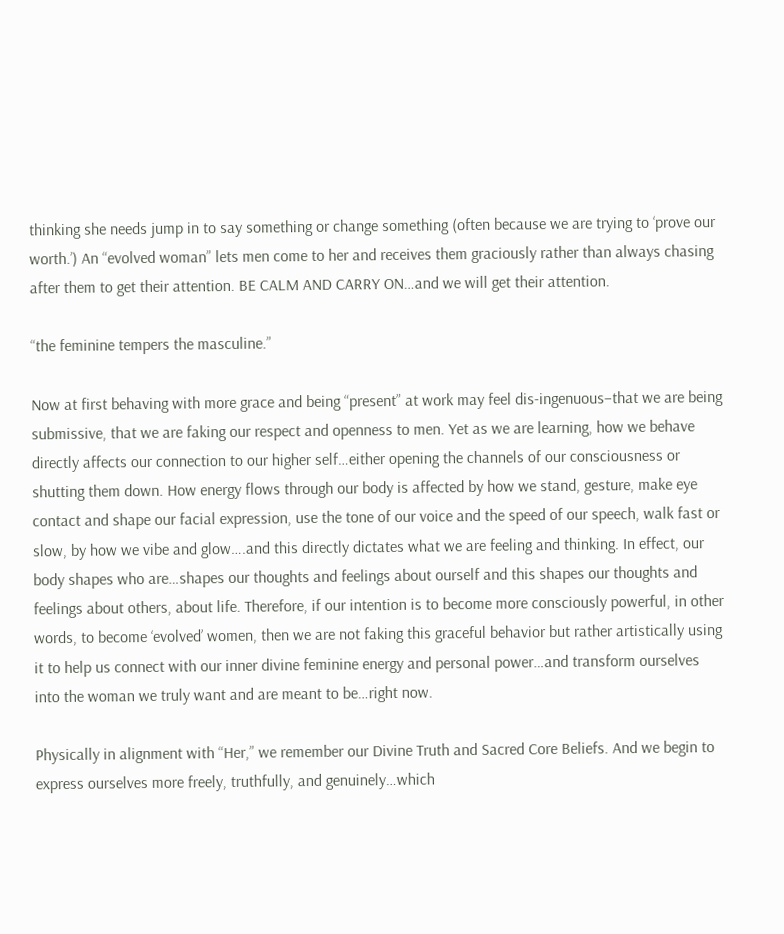thinking she needs jump in to say something or change something (often because we are trying to ‘prove our worth.’) An “evolved woman” lets men come to her and receives them graciously rather than always chasing after them to get their attention. BE CALM AND CARRY ON…and we will get their attention.

“the feminine tempers the masculine.”

Now at first behaving with more grace and being “present” at work may feel dis-ingenuous–that we are being submissive, that we are faking our respect and openness to men. Yet as we are learning, how we behave directly affects our connection to our higher self…either opening the channels of our consciousness or shutting them down. How energy flows through our body is affected by how we stand, gesture, make eye contact and shape our facial expression, use the tone of our voice and the speed of our speech, walk fast or slow, by how we vibe and glow….and this directly dictates what we are feeling and thinking. In effect, our body shapes who are…shapes our thoughts and feelings about ourself and this shapes our thoughts and feelings about others, about life. Therefore, if our intention is to become more consciously powerful, in other words, to become ‘evolved’ women, then we are not faking this graceful behavior but rather artistically using it to help us connect with our inner divine feminine energy and personal power…and transform ourselves into the woman we truly want and are meant to be…right now.

Physically in alignment with “Her,” we remember our Divine Truth and Sacred Core Beliefs. And we begin to express ourselves more freely, truthfully, and genuinely…which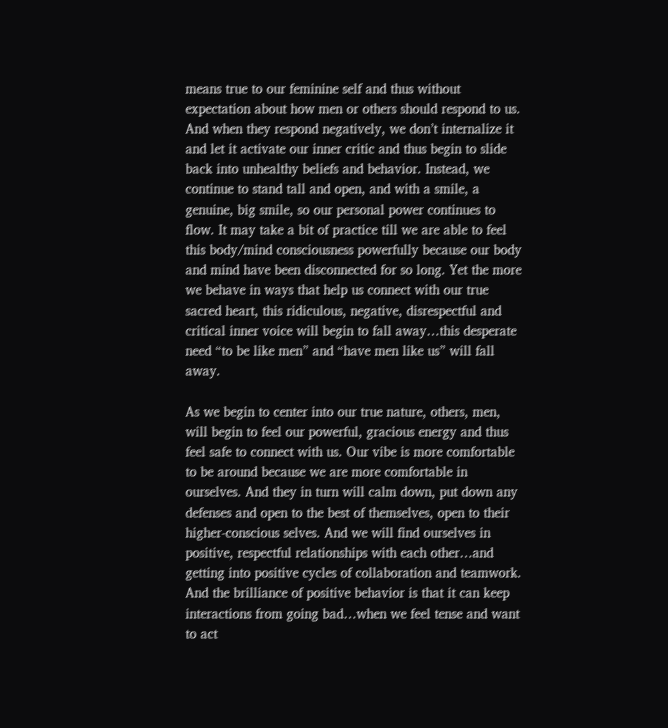means true to our feminine self and thus without expectation about how men or others should respond to us. And when they respond negatively, we don’t internalize it and let it activate our inner critic and thus begin to slide back into unhealthy beliefs and behavior. Instead, we continue to stand tall and open, and with a smile, a genuine, big smile, so our personal power continues to flow. It may take a bit of practice till we are able to feel this body/mind consciousness powerfully because our body and mind have been disconnected for so long. Yet the more we behave in ways that help us connect with our true sacred heart, this ridiculous, negative, disrespectful and critical inner voice will begin to fall away…this desperate need “to be like men” and “have men like us” will fall away.

As we begin to center into our true nature, others, men, will begin to feel our powerful, gracious energy and thus feel safe to connect with us. Our vibe is more comfortable to be around because we are more comfortable in ourselves. And they in turn will calm down, put down any defenses and open to the best of themselves, open to their higher-conscious selves. And we will find ourselves in positive, respectful relationships with each other…and getting into positive cycles of collaboration and teamwork. And the brilliance of positive behavior is that it can keep interactions from going bad…when we feel tense and want to act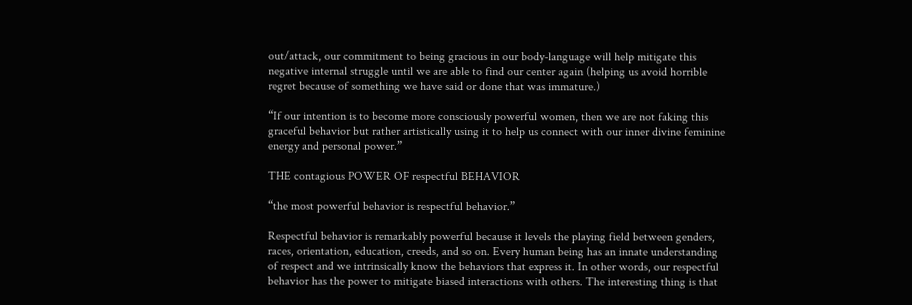out/attack, our commitment to being gracious in our body-language will help mitigate this negative internal struggle until we are able to find our center again (helping us avoid horrible regret because of something we have said or done that was immature.)

“If our intention is to become more consciously powerful women, then we are not faking this graceful behavior but rather artistically using it to help us connect with our inner divine feminine energy and personal power.”

THE contagious POWER OF respectful BEHAVIOR

“the most powerful behavior is respectful behavior.”

Respectful behavior is remarkably powerful because it levels the playing field between genders, races, orientation, education, creeds, and so on. Every human being has an innate understanding of respect and we intrinsically know the behaviors that express it. In other words, our respectful behavior has the power to mitigate biased interactions with others. The interesting thing is that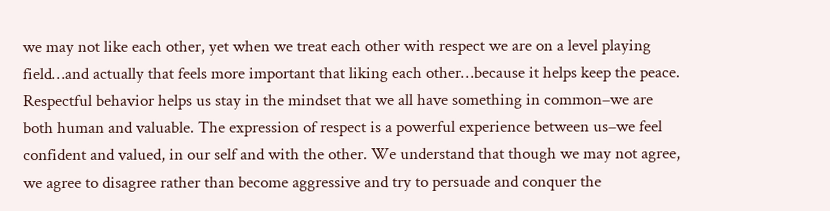we may not like each other, yet when we treat each other with respect we are on a level playing field…and actually that feels more important that liking each other…because it helps keep the peace. Respectful behavior helps us stay in the mindset that we all have something in common–we are both human and valuable. The expression of respect is a powerful experience between us–we feel confident and valued, in our self and with the other. We understand that though we may not agree, we agree to disagree rather than become aggressive and try to persuade and conquer the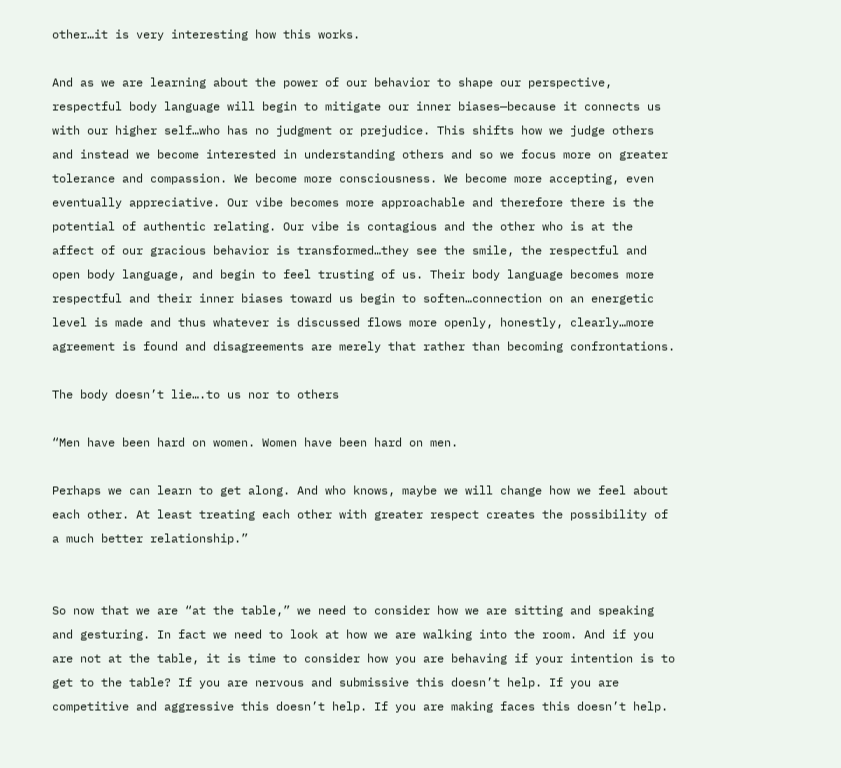other…it is very interesting how this works.

And as we are learning about the power of our behavior to shape our perspective, respectful body language will begin to mitigate our inner biases—because it connects us with our higher self…who has no judgment or prejudice. This shifts how we judge others and instead we become interested in understanding others and so we focus more on greater tolerance and compassion. We become more consciousness. We become more accepting, even eventually appreciative. Our vibe becomes more approachable and therefore there is the potential of authentic relating. Our vibe is contagious and the other who is at the affect of our gracious behavior is transformed…they see the smile, the respectful and open body language, and begin to feel trusting of us. Their body language becomes more respectful and their inner biases toward us begin to soften…connection on an energetic level is made and thus whatever is discussed flows more openly, honestly, clearly…more agreement is found and disagreements are merely that rather than becoming confrontations.

The body doesn’t lie….to us nor to others

“Men have been hard on women. Women have been hard on men.

Perhaps we can learn to get along. And who knows, maybe we will change how we feel about each other. At least treating each other with greater respect creates the possibility of a much better relationship.”


So now that we are “at the table,” we need to consider how we are sitting and speaking and gesturing. In fact we need to look at how we are walking into the room. And if you are not at the table, it is time to consider how you are behaving if your intention is to get to the table? If you are nervous and submissive this doesn’t help. If you are competitive and aggressive this doesn’t help. If you are making faces this doesn’t help.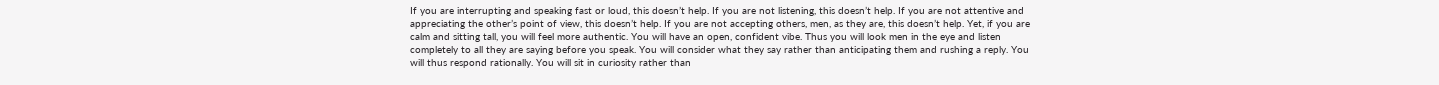If you are interrupting and speaking fast or loud, this doesn’t help. If you are not listening, this doesn’t help. If you are not attentive and appreciating the other’s point of view, this doesn’t help. If you are not accepting others, men, as they are, this doesn’t help. Yet, if you are calm and sitting tall, you will feel more authentic. You will have an open, confident vibe. Thus you will look men in the eye and listen completely to all they are saying before you speak. You will consider what they say rather than anticipating them and rushing a reply. You will thus respond rationally. You will sit in curiosity rather than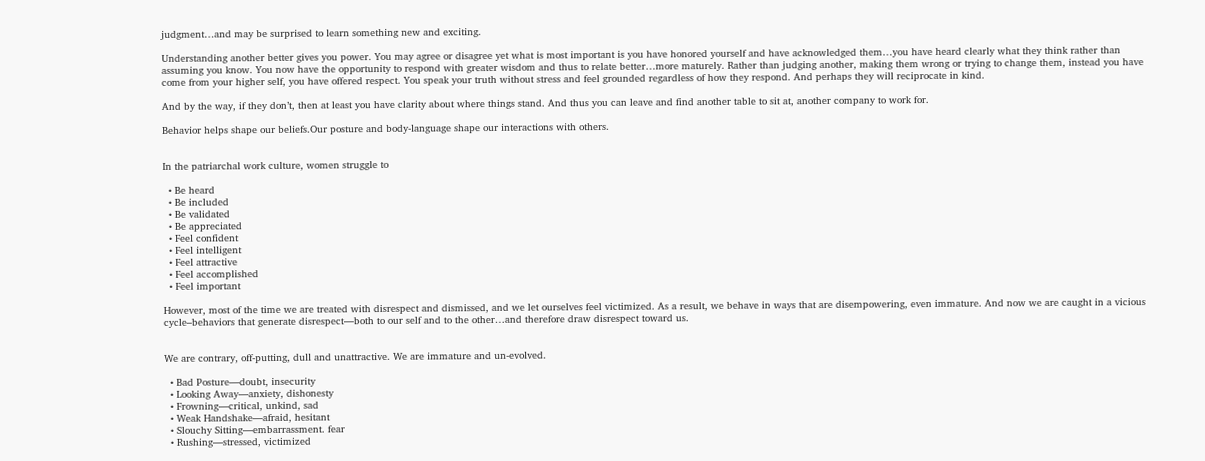judgment…and may be surprised to learn something new and exciting.

Understanding another better gives you power. You may agree or disagree yet what is most important is you have honored yourself and have acknowledged them…you have heard clearly what they think rather than assuming you know. You now have the opportunity to respond with greater wisdom and thus to relate better…more maturely. Rather than judging another, making them wrong or trying to change them, instead you have come from your higher self, you have offered respect. You speak your truth without stress and feel grounded regardless of how they respond. And perhaps they will reciprocate in kind.

And by the way, if they don’t, then at least you have clarity about where things stand. And thus you can leave and find another table to sit at, another company to work for.

Behavior helps shape our beliefs.Our posture and body-language shape our interactions with others.


In the patriarchal work culture, women struggle to

  • Be heard
  • Be included
  • Be validated
  • Be appreciated
  • Feel confident
  • Feel intelligent
  • Feel attractive
  • Feel accomplished
  • Feel important

However, most of the time we are treated with disrespect and dismissed, and we let ourselves feel victimized. As a result, we behave in ways that are disempowering, even immature. And now we are caught in a vicious cycle–behaviors that generate disrespect—both to our self and to the other…and therefore draw disrespect toward us.


We are contrary, off-putting, dull and unattractive. We are immature and un-evolved.

  • Bad Posture—doubt, insecurity
  • Looking Away—anxiety, dishonesty
  • Frowning—critical, unkind, sad
  • Weak Handshake—afraid, hesitant
  • Slouchy Sitting—embarrassment. fear
  • Rushing—stressed, victimized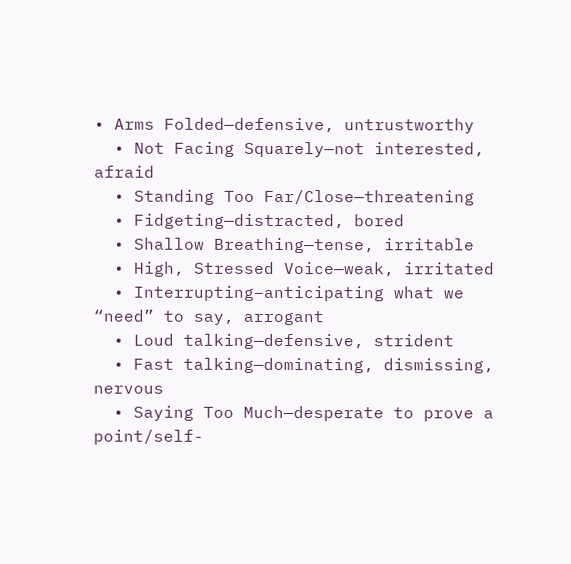• Arms Folded—defensive, untrustworthy
  • Not Facing Squarely—not interested, afraid
  • Standing Too Far/Close—threatening
  • Fidgeting—distracted, bored
  • Shallow Breathing—tense, irritable
  • High, Stressed Voice—weak, irritated
  • Interrupting–anticipating what we “need” to say, arrogant
  • Loud talking—defensive, strident
  • Fast talking—dominating, dismissing, nervous
  • Saying Too Much—desperate to prove a point/self-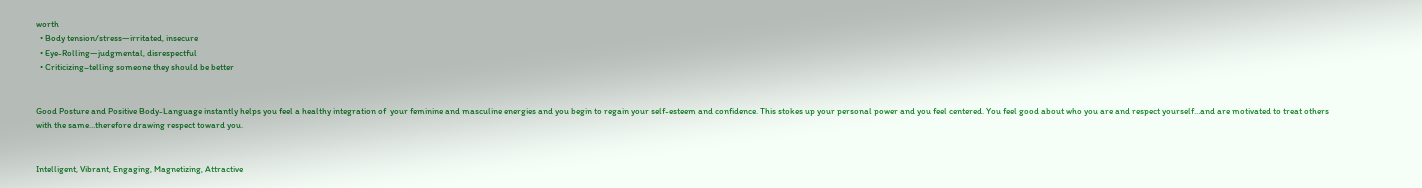worth
  • Body tension/stress—irritated, insecure
  • Eye-Rolling—judgmental, disrespectful
  • Criticizing–telling someone they should be better


Good Posture and Positive Body-Language instantly helps you feel a healthy integration of  your feminine and masculine energies and you begin to regain your self-esteem and confidence. This stokes up your personal power and you feel centered. You feel good about who you are and respect yourself…and are motivated to treat others with the same…therefore drawing respect toward you.


Intelligent, Vibrant, Engaging, Magnetizing, Attractive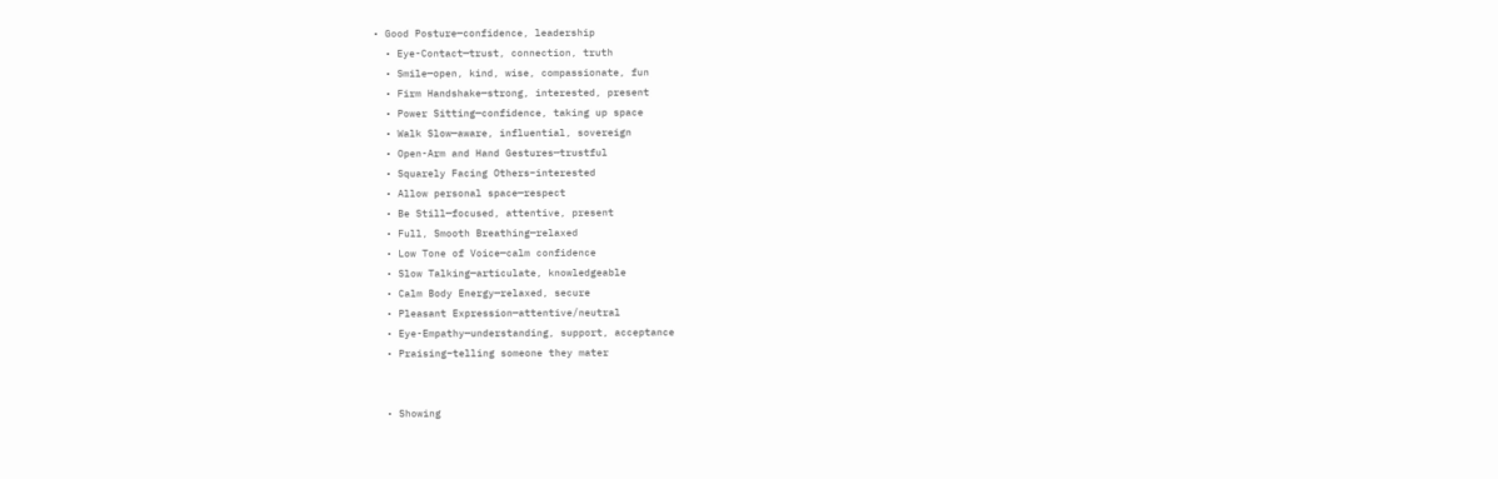• Good Posture—confidence, leadership
  • Eye-Contact—trust, connection, truth
  • Smile—open, kind, wise, compassionate, fun
  • Firm Handshake—strong, interested, present
  • Power Sitting—confidence, taking up space
  • Walk Slow—aware, influential, sovereign
  • Open-Arm and Hand Gestures—trustful
  • Squarely Facing Others–interested
  • Allow personal space—respect
  • Be Still—focused, attentive, present
  • Full, Smooth Breathing—relaxed
  • Low Tone of Voice—calm confidence
  • Slow Talking—articulate, knowledgeable
  • Calm Body Energy—relaxed, secure
  • Pleasant Expression—attentive/neutral
  • Eye-Empathy—understanding, support, acceptance
  • Praising–telling someone they mater


  • Showing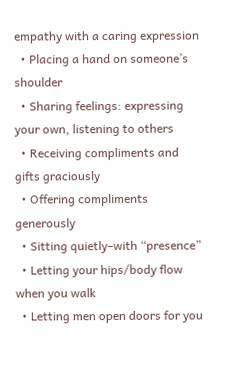empathy with a caring expression
  • Placing a hand on someone’s shoulder
  • Sharing feelings: expressing your own, listening to others
  • Receiving compliments and gifts graciously
  • Offering compliments generously
  • Sitting quietly–with “presence”
  • Letting your hips/body flow when you walk
  • Letting men open doors for you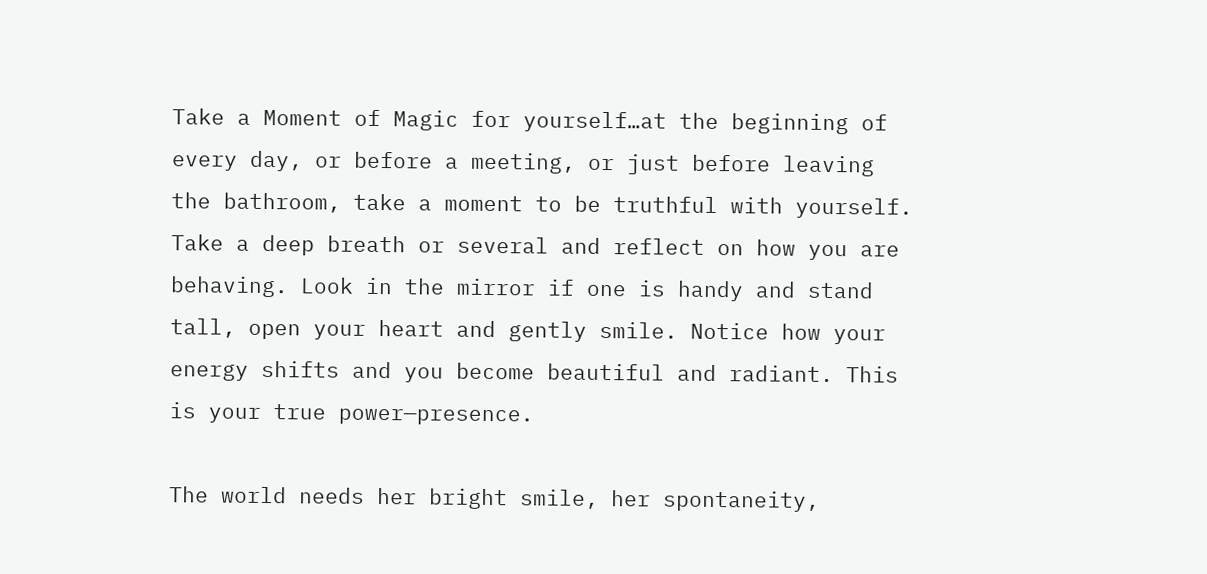Take a Moment of Magic for yourself…at the beginning of every day, or before a meeting, or just before leaving the bathroom, take a moment to be truthful with yourself. Take a deep breath or several and reflect on how you are behaving. Look in the mirror if one is handy and stand tall, open your heart and gently smile. Notice how your energy shifts and you become beautiful and radiant. This is your true power—presence.

The world needs her bright smile, her spontaneity,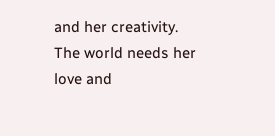and her creativity. The world needs her love and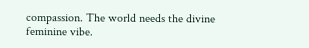compassion. The world needs the divine feminine vibe.